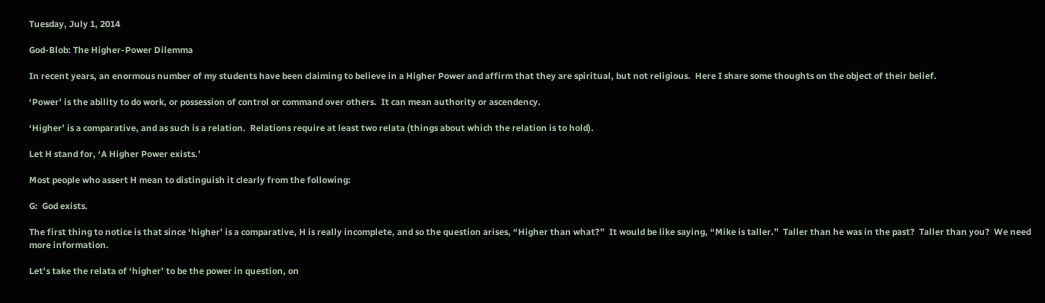Tuesday, July 1, 2014

God-Blob: The Higher-Power Dilemma

In recent years, an enormous number of my students have been claiming to believe in a Higher Power and affirm that they are spiritual, but not religious.  Here I share some thoughts on the object of their belief.

‘Power’ is the ability to do work, or possession of control or command over others.  It can mean authority or ascendency.

‘Higher’ is a comparative, and as such is a relation.  Relations require at least two relata (things about which the relation is to hold).

Let H stand for, ‘A Higher Power exists.’

Most people who assert H mean to distinguish it clearly from the following:

G:  God exists.

The first thing to notice is that since ‘higher’ is a comparative, H is really incomplete, and so the question arises, “Higher than what?”  It would be like saying, “Mike is taller.”  Taller than he was in the past?  Taller than you?  We need more information.

Let’s take the relata of ‘higher’ to be the power in question, on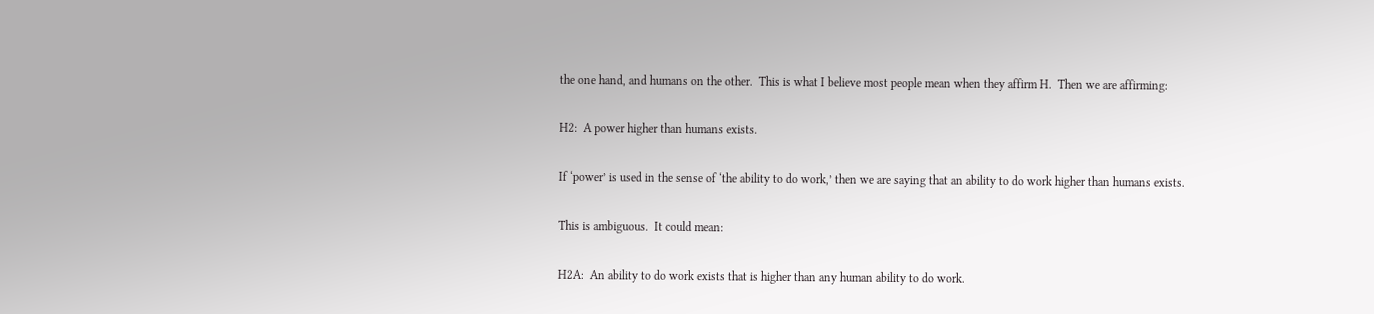the one hand, and humans on the other.  This is what I believe most people mean when they affirm H.  Then we are affirming:

H2:  A power higher than humans exists.

If ‘power’ is used in the sense of ‘the ability to do work,’ then we are saying that an ability to do work higher than humans exists.

This is ambiguous.  It could mean:

H2A:  An ability to do work exists that is higher than any human ability to do work.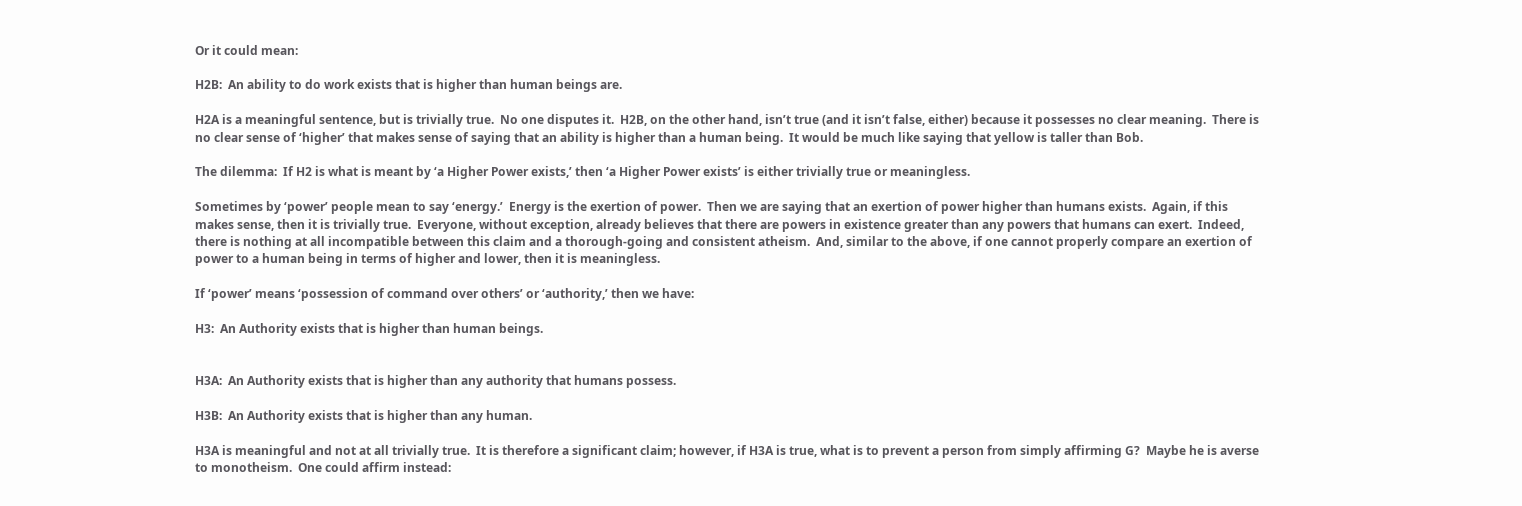Or it could mean:

H2B:  An ability to do work exists that is higher than human beings are.

H2A is a meaningful sentence, but is trivially true.  No one disputes it.  H2B, on the other hand, isn’t true (and it isn’t false, either) because it possesses no clear meaning.  There is no clear sense of ‘higher’ that makes sense of saying that an ability is higher than a human being.  It would be much like saying that yellow is taller than Bob.

The dilemma:  If H2 is what is meant by ‘a Higher Power exists,’ then ‘a Higher Power exists’ is either trivially true or meaningless.

Sometimes by ‘power’ people mean to say ‘energy.’  Energy is the exertion of power.  Then we are saying that an exertion of power higher than humans exists.  Again, if this makes sense, then it is trivially true.  Everyone, without exception, already believes that there are powers in existence greater than any powers that humans can exert.  Indeed, there is nothing at all incompatible between this claim and a thorough-going and consistent atheism.  And, similar to the above, if one cannot properly compare an exertion of power to a human being in terms of higher and lower, then it is meaningless.

If ‘power’ means ‘possession of command over others’ or ‘authority,’ then we have:

H3:  An Authority exists that is higher than human beings.


H3A:  An Authority exists that is higher than any authority that humans possess.

H3B:  An Authority exists that is higher than any human.

H3A is meaningful and not at all trivially true.  It is therefore a significant claim; however, if H3A is true, what is to prevent a person from simply affirming G?  Maybe he is averse to monotheism.  One could affirm instead: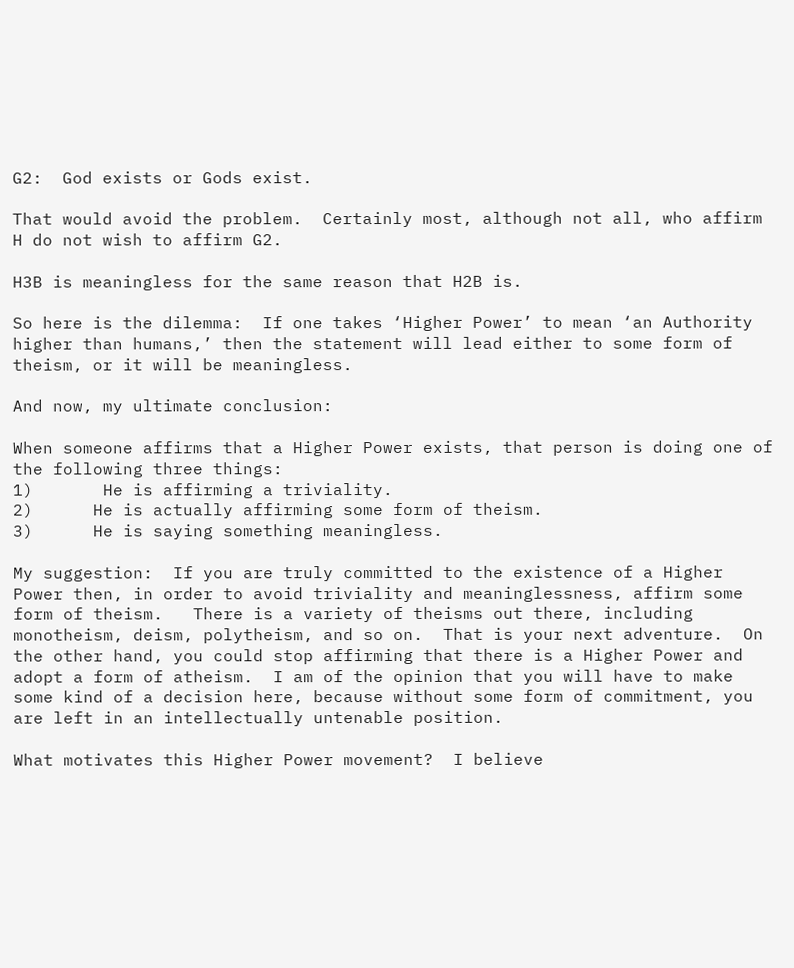G2:  God exists or Gods exist.

That would avoid the problem.  Certainly most, although not all, who affirm H do not wish to affirm G2.

H3B is meaningless for the same reason that H2B is.

So here is the dilemma:  If one takes ‘Higher Power’ to mean ‘an Authority higher than humans,’ then the statement will lead either to some form of theism, or it will be meaningless.

And now, my ultimate conclusion:

When someone affirms that a Higher Power exists, that person is doing one of the following three things:
1)       He is affirming a triviality.
2)      He is actually affirming some form of theism.
3)      He is saying something meaningless.

My suggestion:  If you are truly committed to the existence of a Higher Power then, in order to avoid triviality and meaninglessness, affirm some form of theism.   There is a variety of theisms out there, including monotheism, deism, polytheism, and so on.  That is your next adventure.  On the other hand, you could stop affirming that there is a Higher Power and adopt a form of atheism.  I am of the opinion that you will have to make some kind of a decision here, because without some form of commitment, you are left in an intellectually untenable position.

What motivates this Higher Power movement?  I believe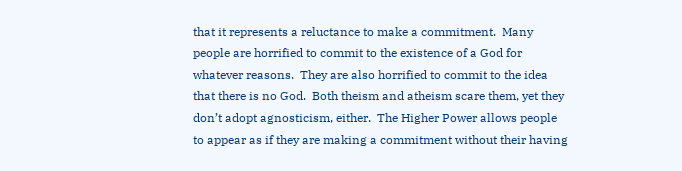that it represents a reluctance to make a commitment.  Many people are horrified to commit to the existence of a God for whatever reasons.  They are also horrified to commit to the idea that there is no God.  Both theism and atheism scare them, yet they don’t adopt agnosticism, either.  The Higher Power allows people to appear as if they are making a commitment without their having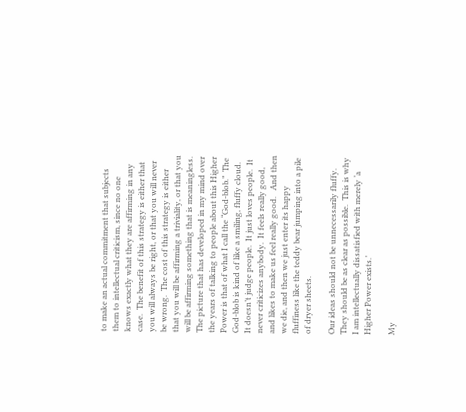to make an actual commitment that subjects them to intellectual criticism, since no one knows exactly what they are affirming in any case.  The benefit of this strategy is either that you will always be right, or that you will never be wrong.  The cost of this strategy is either that you will be affirming a triviality, or that you will be affirming something that is meaningless.
The picture that has developed in my mind over the years of talking to people about this Higher Power is that of what I call the “God-blob.”  The God-blob is kind of like a smiling, fluffy cloud.  It doesn’t judge people.  It just loves people.  It never criticizes anybody.  It feels really good, and likes to make us feel really good.   And then we die, and then we just enter its happy fluffiness like the teddy bear jumping into a pile of dryer sheets.

Our ideas should not be unnecessarily fluffy.  They should be as clear as possible.  This is why I am intellectually dissatisfied with merely ‘a Higher Power exists.’

My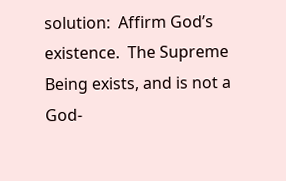solution:  Affirm God’s existence.  The Supreme Being exists, and is not a God-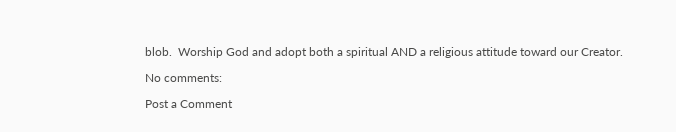blob.  Worship God and adopt both a spiritual AND a religious attitude toward our Creator.

No comments:

Post a Comment